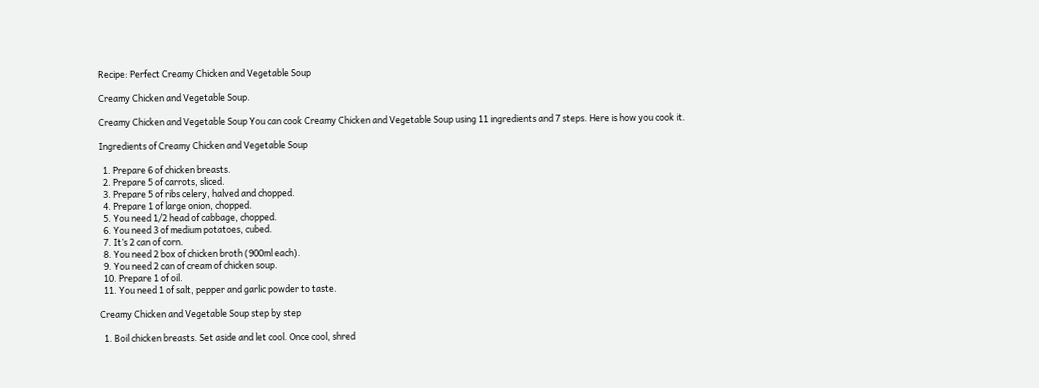Recipe: Perfect Creamy Chicken and Vegetable Soup

Creamy Chicken and Vegetable Soup.

Creamy Chicken and Vegetable Soup You can cook Creamy Chicken and Vegetable Soup using 11 ingredients and 7 steps. Here is how you cook it.

Ingredients of Creamy Chicken and Vegetable Soup

  1. Prepare 6 of chicken breasts.
  2. Prepare 5 of carrots, sliced.
  3. Prepare 5 of ribs celery, halved and chopped.
  4. Prepare 1 of large onion, chopped.
  5. You need 1/2 head of cabbage, chopped.
  6. You need 3 of medium potatoes, cubed.
  7. It’s 2 can of corn.
  8. You need 2 box of chicken broth (900ml each).
  9. You need 2 can of cream of chicken soup.
  10. Prepare 1 of oil.
  11. You need 1 of salt, pepper and garlic powder to taste.

Creamy Chicken and Vegetable Soup step by step

  1. Boil chicken breasts. Set aside and let cool. Once cool, shred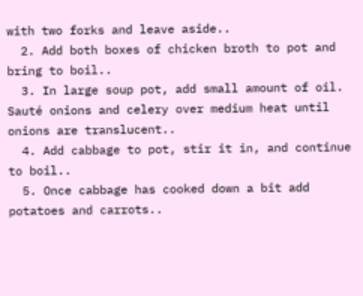with two forks and leave aside..
  2. Add both boxes of chicken broth to pot and bring to boil..
  3. In large soup pot, add small amount of oil. Sauté onions and celery over medium heat until onions are translucent..
  4. Add cabbage to pot, stir it in, and continue to boil..
  5. Once cabbage has cooked down a bit add potatoes and carrots..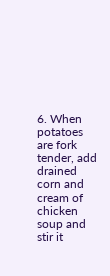6. When potatoes are fork tender, add drained corn and cream of chicken soup and stir it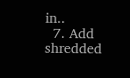in..
  7. Add shredded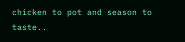chicken to pot and season to taste..